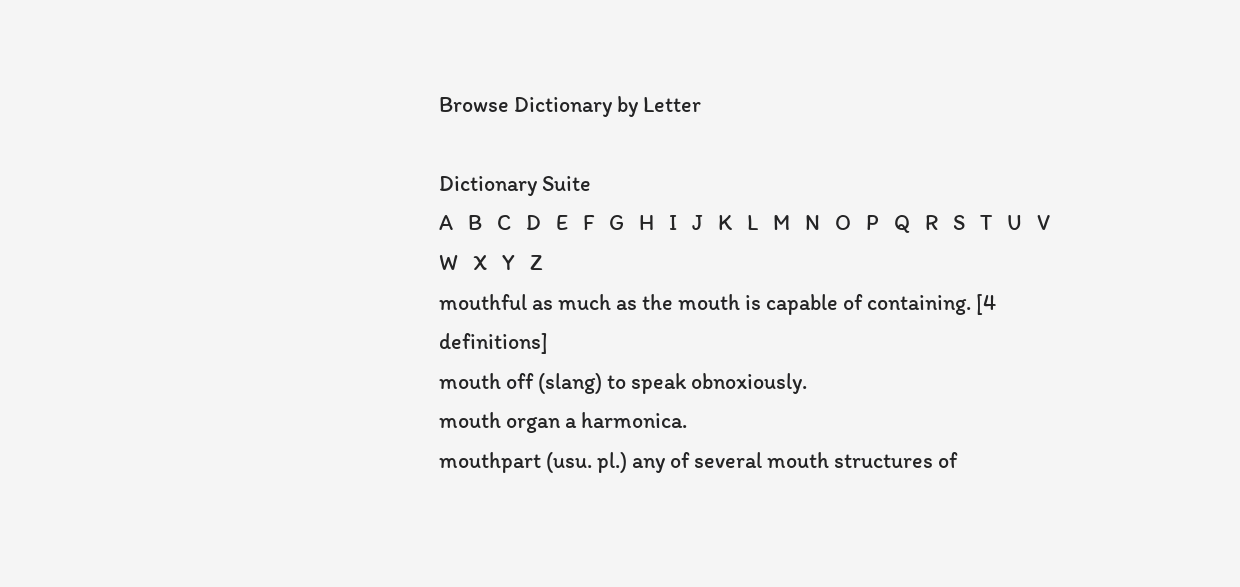Browse Dictionary by Letter

Dictionary Suite
A   B   C   D   E   F   G   H   I   J   K   L   M   N   O   P   Q   R   S   T   U   V   W   X   Y   Z
mouthful as much as the mouth is capable of containing. [4 definitions]
mouth off (slang) to speak obnoxiously.
mouth organ a harmonica.
mouthpart (usu. pl.) any of several mouth structures of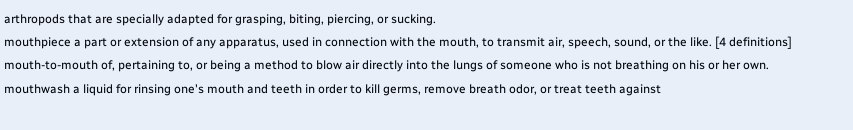arthropods that are specially adapted for grasping, biting, piercing, or sucking.
mouthpiece a part or extension of any apparatus, used in connection with the mouth, to transmit air, speech, sound, or the like. [4 definitions]
mouth-to-mouth of, pertaining to, or being a method to blow air directly into the lungs of someone who is not breathing on his or her own.
mouthwash a liquid for rinsing one's mouth and teeth in order to kill germs, remove breath odor, or treat teeth against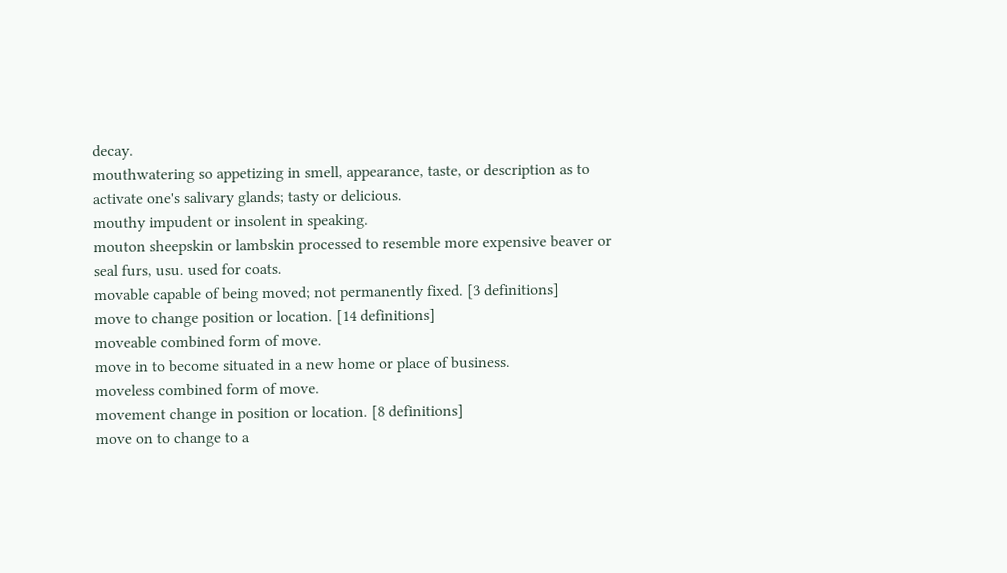decay.
mouthwatering so appetizing in smell, appearance, taste, or description as to activate one's salivary glands; tasty or delicious.
mouthy impudent or insolent in speaking.
mouton sheepskin or lambskin processed to resemble more expensive beaver or seal furs, usu. used for coats.
movable capable of being moved; not permanently fixed. [3 definitions]
move to change position or location. [14 definitions]
moveable combined form of move.
move in to become situated in a new home or place of business.
moveless combined form of move.
movement change in position or location. [8 definitions]
move on to change to a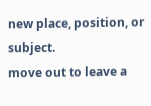new place, position, or subject.
move out to leave a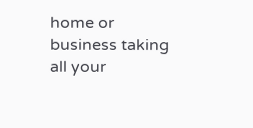home or business taking all your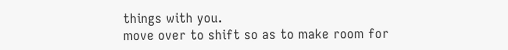things with you.
move over to shift so as to make room for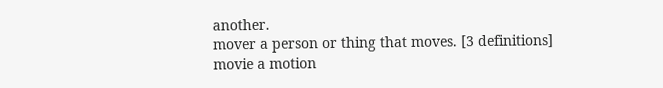another.
mover a person or thing that moves. [3 definitions]
movie a motion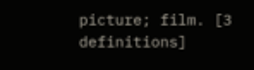picture; film. [3 definitions]